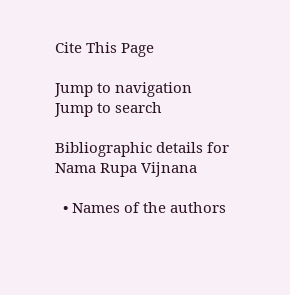Cite This Page

Jump to navigation Jump to search

Bibliographic details for Nama Rupa Vijnana

  • Names of the authors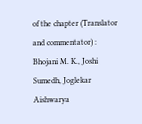of the chapter (Translator and commentator) : Bhojani M. K., Joshi Sumedh, Joglekar Aishwarya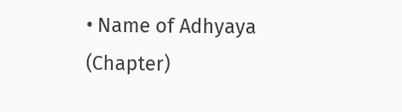• Name of Adhyaya (Chapter)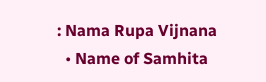: Nama Rupa Vijnana
  • Name of Samhita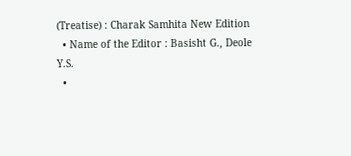(Treatise) : Charak Samhita New Edition
  • Name of the Editor : Basisht G., Deole Y.S.
  •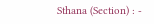Sthana (Section) : -